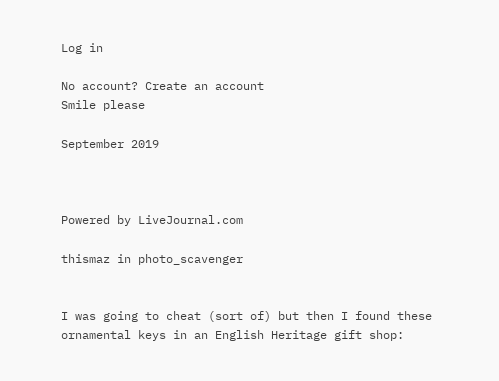Log in

No account? Create an account
Smile please

September 2019



Powered by LiveJournal.com

thismaz in photo_scavenger


I was going to cheat (sort of) but then I found these ornamental keys in an English Heritage gift shop: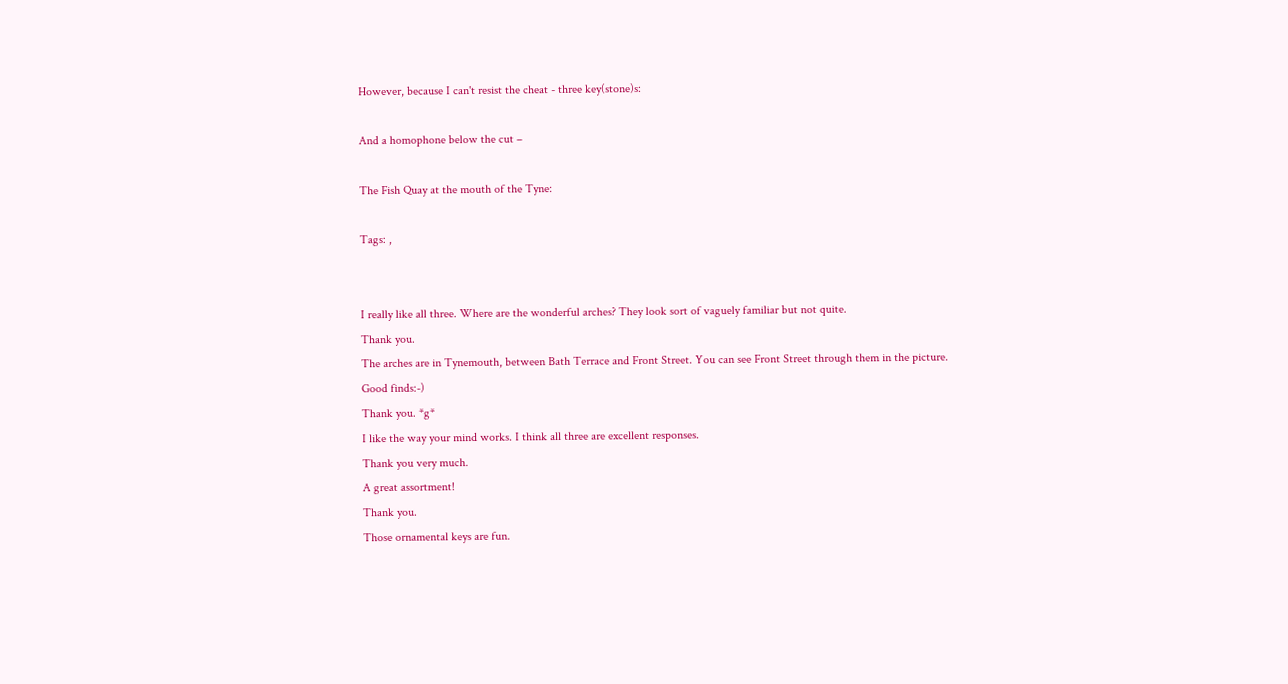However, because I can't resist the cheat - three key(stone)s:

And a homophone below the cut –

The Fish Quay at the mouth of the Tyne:

Tags: ,


I really like all three. Where are the wonderful arches? They look sort of vaguely familiar but not quite.
Thank you.
The arches are in Tynemouth, between Bath Terrace and Front Street. You can see Front Street through them in the picture.
Good finds:-)
Thank you. *g*
I like the way your mind works. I think all three are excellent responses.
Thank you very much.
A great assortment!
Thank you.
Those ornamental keys are fun.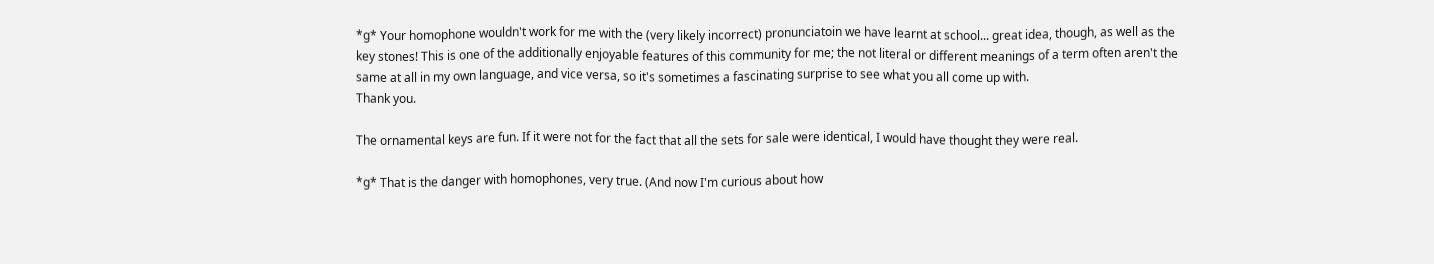*g* Your homophone wouldn't work for me with the (very likely incorrect) pronunciatoin we have learnt at school... great idea, though, as well as the key stones! This is one of the additionally enjoyable features of this community for me; the not literal or different meanings of a term often aren't the same at all in my own language, and vice versa, so it's sometimes a fascinating surprise to see what you all come up with.
Thank you.

The ornamental keys are fun. If it were not for the fact that all the sets for sale were identical, I would have thought they were real.

*g* That is the danger with homophones, very true. (And now I'm curious about how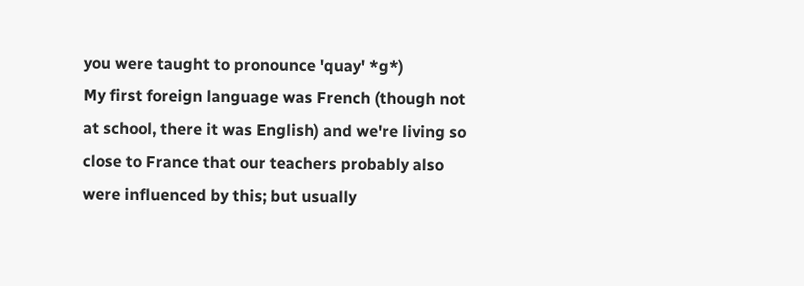you were taught to pronounce 'quay' *g*)
My first foreign language was French (though not at school, there it was English) and we're living so close to France that our teachers probably also were influenced by this; but usually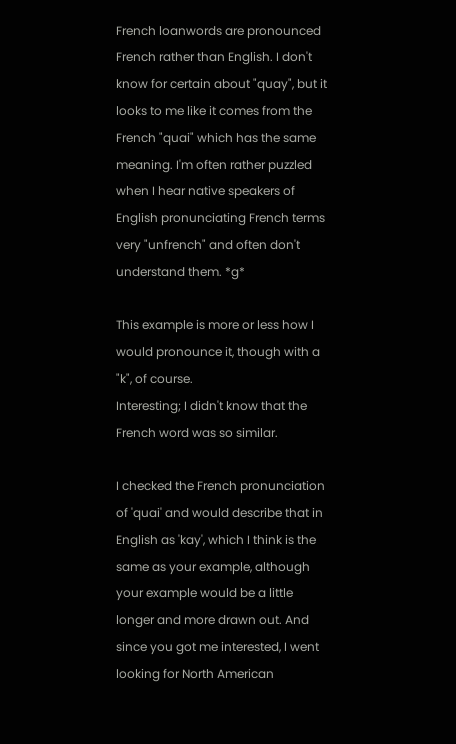French loanwords are pronounced French rather than English. I don't know for certain about "quay", but it looks to me like it comes from the French "quai" which has the same meaning. I'm often rather puzzled when I hear native speakers of English pronunciating French terms very "unfrench" and often don't understand them. *g*

This example is more or less how I would pronounce it, though with a "k", of course.
Interesting; I didn't know that the French word was so similar.

I checked the French pronunciation of 'quai' and would describe that in English as 'kay', which I think is the same as your example, although your example would be a little longer and more drawn out. And since you got me interested, I went looking for North American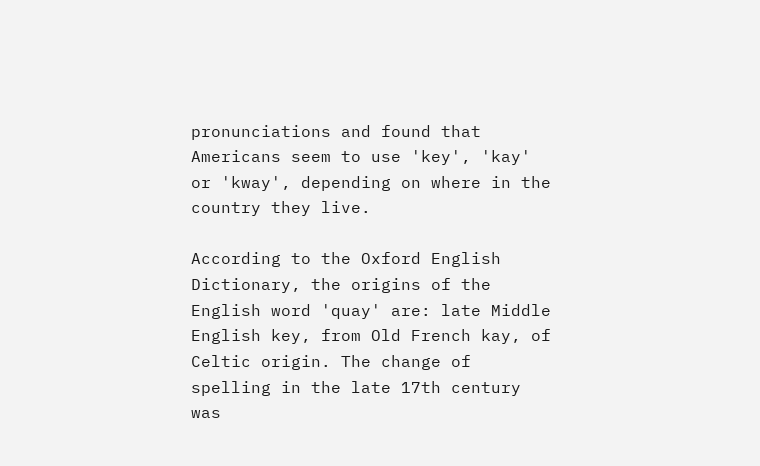pronunciations and found that Americans seem to use 'key', 'kay' or 'kway', depending on where in the country they live.

According to the Oxford English Dictionary, the origins of the English word 'quay' are: late Middle English key, from Old French kay, of Celtic origin. The change of spelling in the late 17th century was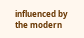influenced by the modern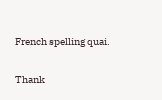French spelling quai.

Thank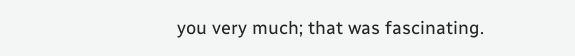you very much; that was fascinating.